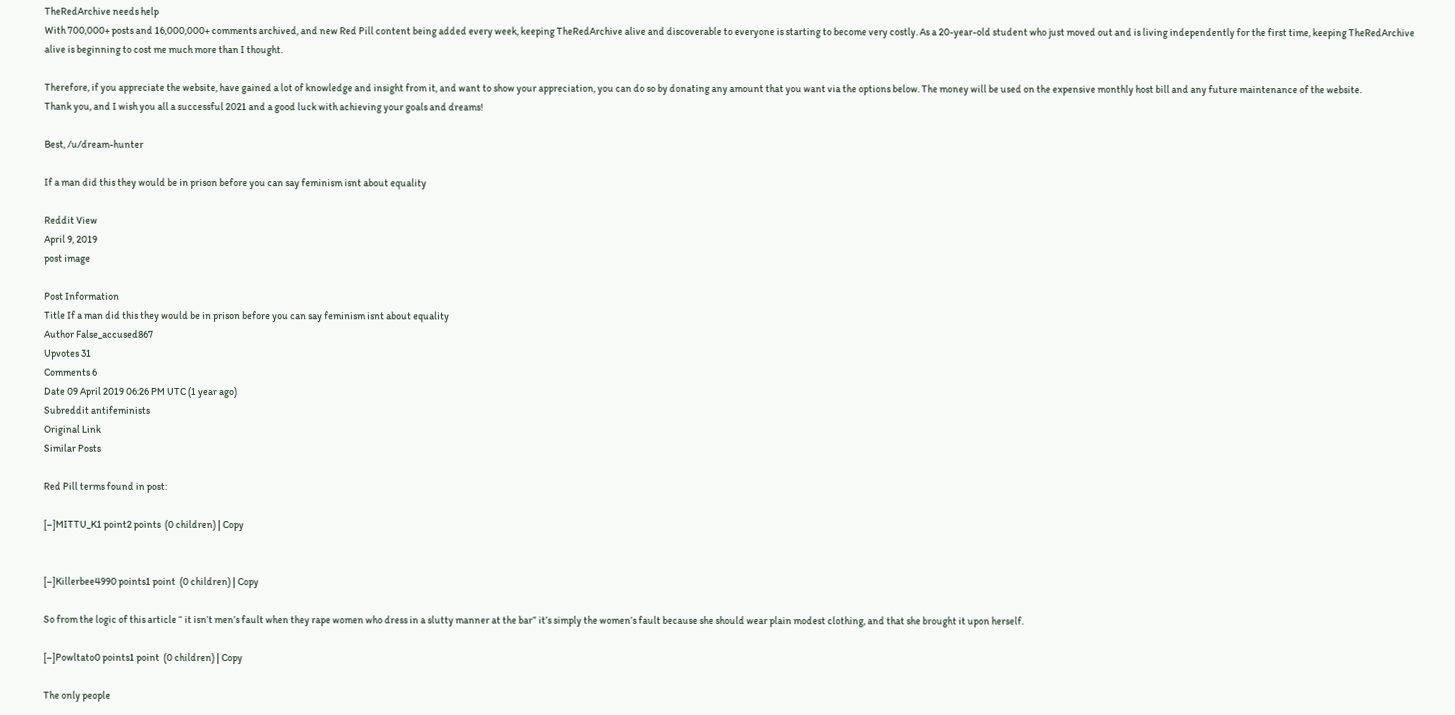TheRedArchive needs help
With 700,000+ posts and 16,000,000+ comments archived, and new Red Pill content being added every week, keeping TheRedArchive alive and discoverable to everyone is starting to become very costly. As a 20-year-old student who just moved out and is living independently for the first time, keeping TheRedArchive alive is beginning to cost me much more than I thought.

Therefore, if you appreciate the website, have gained a lot of knowledge and insight from it, and want to show your appreciation, you can do so by donating any amount that you want via the options below. The money will be used on the expensive monthly host bill and any future maintenance of the website.
Thank you, and I wish you all a successful 2021 and a good luck with achieving your goals and dreams!

Best, /u/dream-hunter

If a man did this they would be in prison before you can say feminism isnt about equality

Reddit View
April 9, 2019
post image

Post Information
Title If a man did this they would be in prison before you can say feminism isnt about equality
Author False_accused867
Upvotes 31
Comments 6
Date 09 April 2019 06:26 PM UTC (1 year ago)
Subreddit antifeminists
Original Link
Similar Posts

Red Pill terms found in post:

[–]MITTU_K1 point2 points  (0 children) | Copy


[–]Killerbee4990 points1 point  (0 children) | Copy

So from the logic of this article “ it isn’t men’s fault when they rape women who dress in a slutty manner at the bar” it’s simply the women’s fault because she should wear plain modest clothing, and that she brought it upon herself.

[–]Powltato0 points1 point  (0 children) | Copy

The only people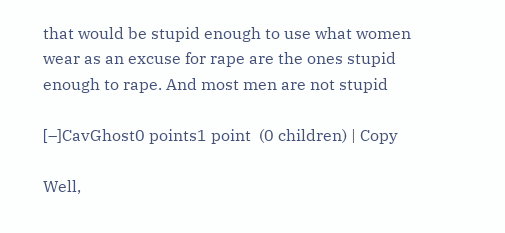that would be stupid enough to use what women wear as an excuse for rape are the ones stupid enough to rape. And most men are not stupid

[–]CavGhost0 points1 point  (0 children) | Copy

Well,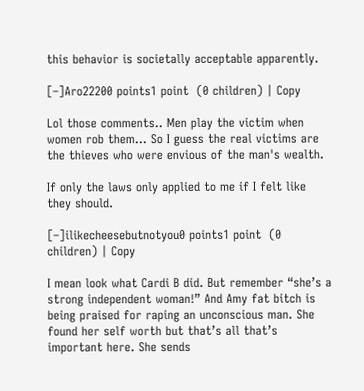this behavior is societally acceptable apparently.

[–]Aro22200 points1 point  (0 children) | Copy

Lol those comments.. Men play the victim when women rob them... So I guess the real victims are the thieves who were envious of the man's wealth.

If only the laws only applied to me if I felt like they should.

[–]ilikecheesebutnotyou0 points1 point  (0 children) | Copy

I mean look what Cardi B did. But remember “she’s a strong independent woman!” And Amy fat bitch is being praised for raping an unconscious man. She found her self worth but that’s all that’s important here. She sends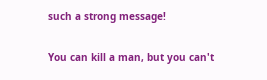such a strong message!

You can kill a man, but you can't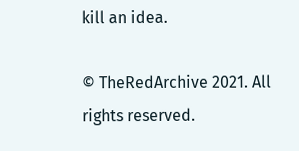kill an idea.

© TheRedArchive 2021. All rights reserved.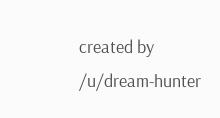created by /u/dream-hunter